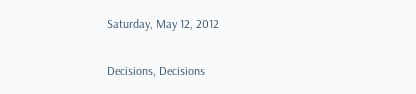Saturday, May 12, 2012

Decisions, Decisions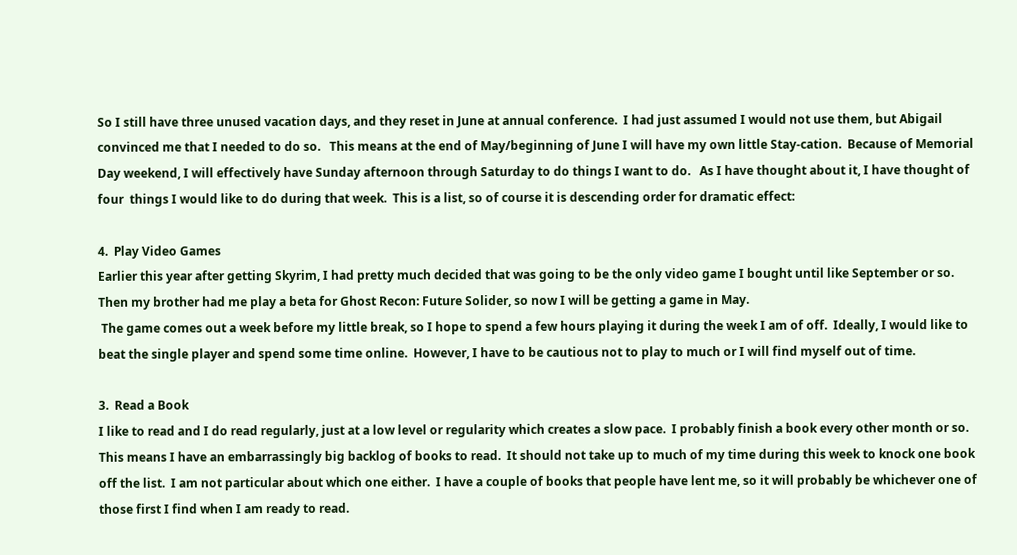So I still have three unused vacation days, and they reset in June at annual conference.  I had just assumed I would not use them, but Abigail convinced me that I needed to do so.   This means at the end of May/beginning of June I will have my own little Stay-cation.  Because of Memorial Day weekend, I will effectively have Sunday afternoon through Saturday to do things I want to do.   As I have thought about it, I have thought of four  things I would like to do during that week.  This is a list, so of course it is descending order for dramatic effect:

4.  Play Video Games
Earlier this year after getting Skyrim, I had pretty much decided that was going to be the only video game I bought until like September or so.  Then my brother had me play a beta for Ghost Recon: Future Solider, so now I will be getting a game in May.
 The game comes out a week before my little break, so I hope to spend a few hours playing it during the week I am of off.  Ideally, I would like to beat the single player and spend some time online.  However, I have to be cautious not to play to much or I will find myself out of time.

3.  Read a Book
I like to read and I do read regularly, just at a low level or regularity which creates a slow pace.  I probably finish a book every other month or so.  This means I have an embarrassingly big backlog of books to read.  It should not take up to much of my time during this week to knock one book off the list.  I am not particular about which one either.  I have a couple of books that people have lent me, so it will probably be whichever one of those first I find when I am ready to read.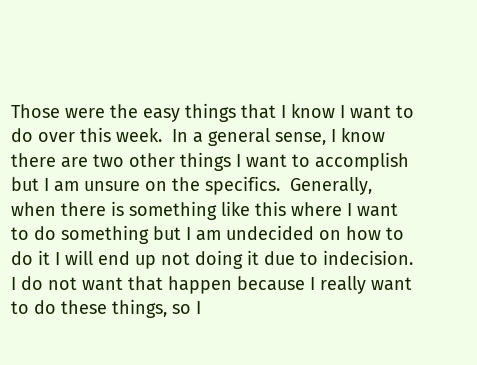Those were the easy things that I know I want to do over this week.  In a general sense, I know there are two other things I want to accomplish but I am unsure on the specifics.  Generally, when there is something like this where I want to do something but I am undecided on how to do it I will end up not doing it due to indecision.  I do not want that happen because I really want to do these things, so I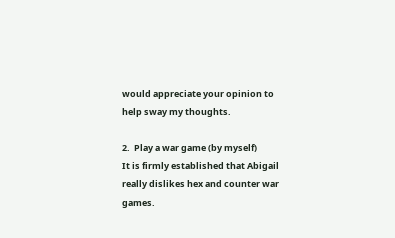would appreciate your opinion to help sway my thoughts.

2.  Play a war game (by myself)
It is firmly established that Abigail really dislikes hex and counter war games.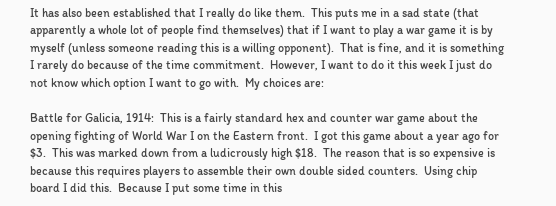It has also been established that I really do like them.  This puts me in a sad state (that apparently a whole lot of people find themselves) that if I want to play a war game it is by myself (unless someone reading this is a willing opponent).  That is fine, and it is something I rarely do because of the time commitment.  However, I want to do it this week I just do not know which option I want to go with.  My choices are:

Battle for Galicia, 1914:  This is a fairly standard hex and counter war game about the opening fighting of World War I on the Eastern front.  I got this game about a year ago for $3.  This was marked down from a ludicrously high $18.  The reason that is so expensive is because this requires players to assemble their own double sided counters.  Using chip board I did this.  Because I put some time in this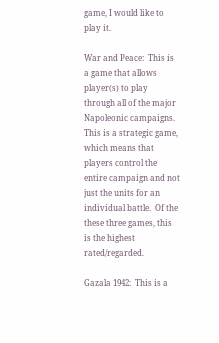game, I would like to play it.

War and Peace:  This is a game that allows player(s) to play through all of the major Napoleonic campaigns.  This is a strategic game, which means that players control the entire campaign and not just the units for an individual battle.  Of the these three games, this is the highest rated/regarded.

Gazala 1942:  This is a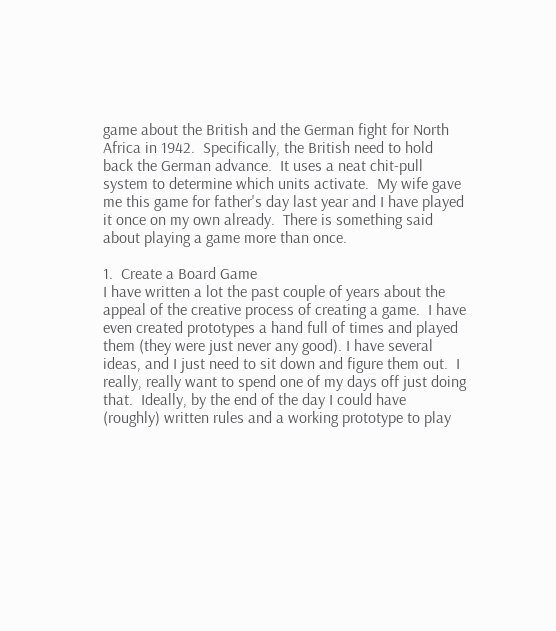game about the British and the German fight for North Africa in 1942.  Specifically, the British need to hold back the German advance.  It uses a neat chit-pull system to determine which units activate.  My wife gave me this game for father's day last year and I have played it once on my own already.  There is something said about playing a game more than once.

1.  Create a Board Game
I have written a lot the past couple of years about the appeal of the creative process of creating a game.  I have even created prototypes a hand full of times and played them (they were just never any good). I have several ideas, and I just need to sit down and figure them out.  I really, really want to spend one of my days off just doing that.  Ideally, by the end of the day I could have (roughly) written rules and a working prototype to play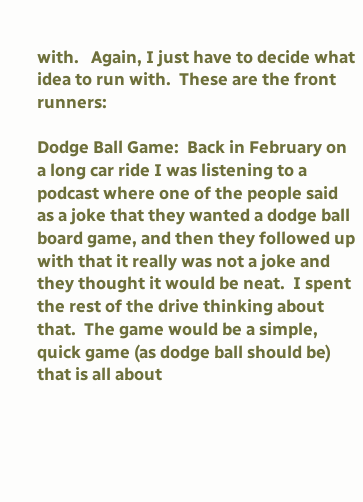with.   Again, I just have to decide what idea to run with.  These are the front runners:

Dodge Ball Game:  Back in February on a long car ride I was listening to a podcast where one of the people said as a joke that they wanted a dodge ball board game, and then they followed up with that it really was not a joke and they thought it would be neat.  I spent the rest of the drive thinking about that.  The game would be a simple, quick game (as dodge ball should be) that is all about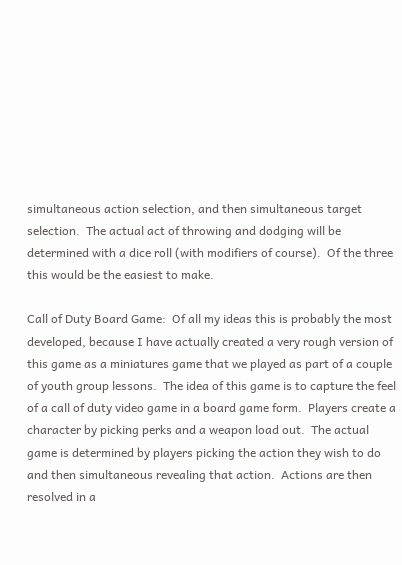simultaneous action selection, and then simultaneous target selection.  The actual act of throwing and dodging will be determined with a dice roll (with modifiers of course).  Of the three this would be the easiest to make.

Call of Duty Board Game:  Of all my ideas this is probably the most developed, because I have actually created a very rough version of this game as a miniatures game that we played as part of a couple of youth group lessons.  The idea of this game is to capture the feel of a call of duty video game in a board game form.  Players create a character by picking perks and a weapon load out.  The actual game is determined by players picking the action they wish to do and then simultaneous revealing that action.  Actions are then resolved in a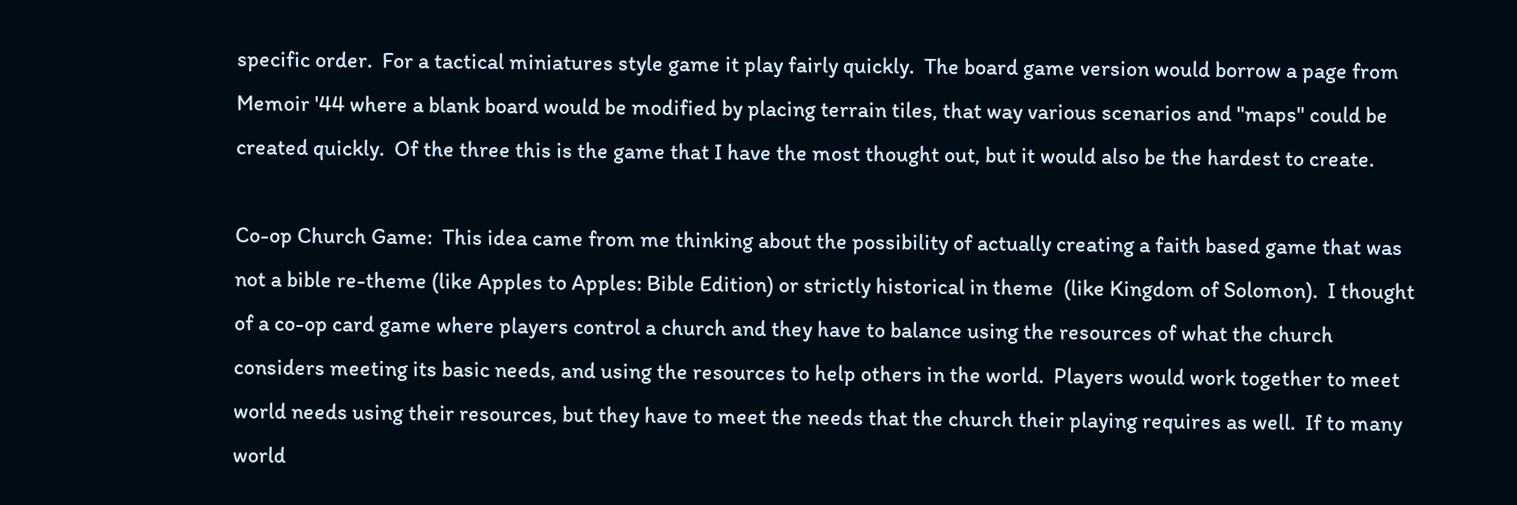specific order.  For a tactical miniatures style game it play fairly quickly.  The board game version would borrow a page from Memoir '44 where a blank board would be modified by placing terrain tiles, that way various scenarios and "maps" could be created quickly.  Of the three this is the game that I have the most thought out, but it would also be the hardest to create.

Co-op Church Game:  This idea came from me thinking about the possibility of actually creating a faith based game that was not a bible re-theme (like Apples to Apples: Bible Edition) or strictly historical in theme  (like Kingdom of Solomon).  I thought of a co-op card game where players control a church and they have to balance using the resources of what the church considers meeting its basic needs, and using the resources to help others in the world.  Players would work together to meet world needs using their resources, but they have to meet the needs that the church their playing requires as well.  If to many world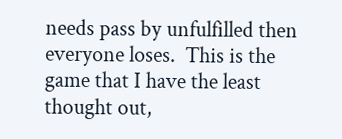needs pass by unfulfilled then everyone loses.  This is the game that I have the least thought out,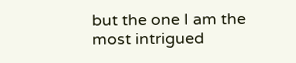but the one I am the most intrigued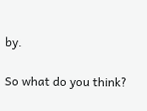by.

So what do you think?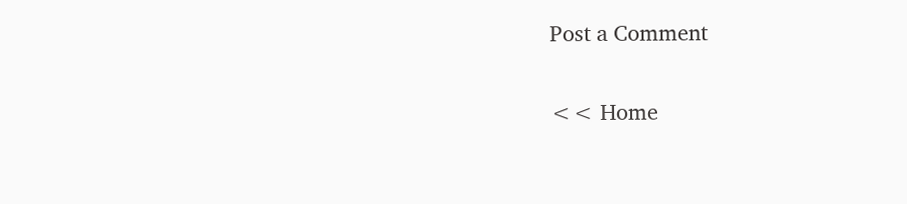Post a Comment

<< Home